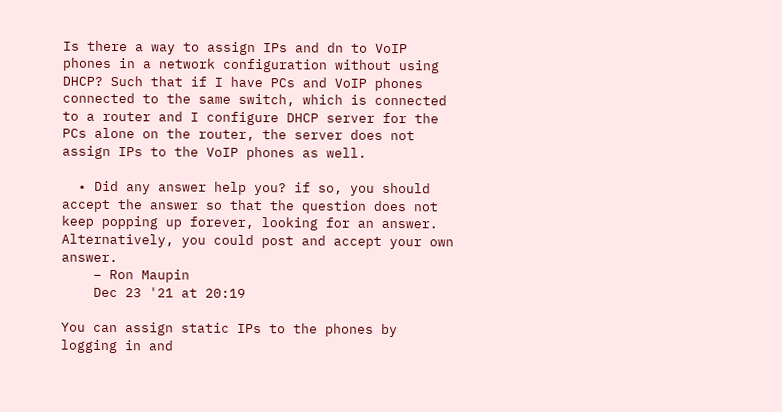Is there a way to assign IPs and dn to VoIP phones in a network configuration without using DHCP? Such that if I have PCs and VoIP phones connected to the same switch, which is connected to a router and I configure DHCP server for the PCs alone on the router, the server does not assign IPs to the VoIP phones as well.

  • Did any answer help you? if so, you should accept the answer so that the question does not keep popping up forever, looking for an answer. Alternatively, you could post and accept your own answer.
    – Ron Maupin
    Dec 23 '21 at 20:19

You can assign static IPs to the phones by logging in and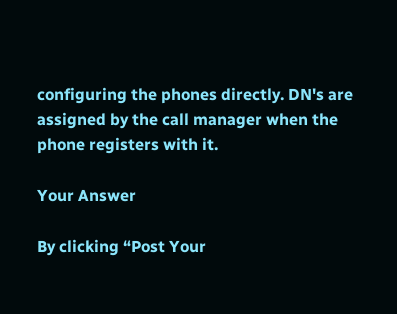configuring the phones directly. DN's are assigned by the call manager when the phone registers with it.

Your Answer

By clicking “Post Your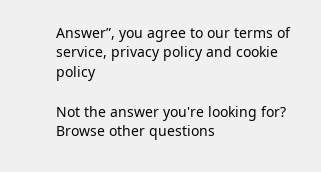Answer”, you agree to our terms of service, privacy policy and cookie policy

Not the answer you're looking for? Browse other questions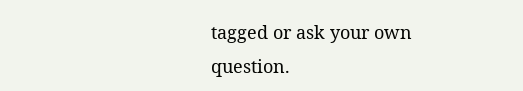tagged or ask your own question.